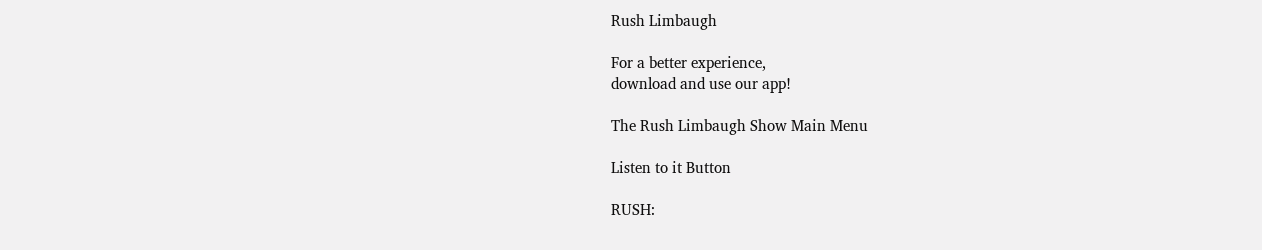Rush Limbaugh

For a better experience,
download and use our app!

The Rush Limbaugh Show Main Menu

Listen to it Button

RUSH: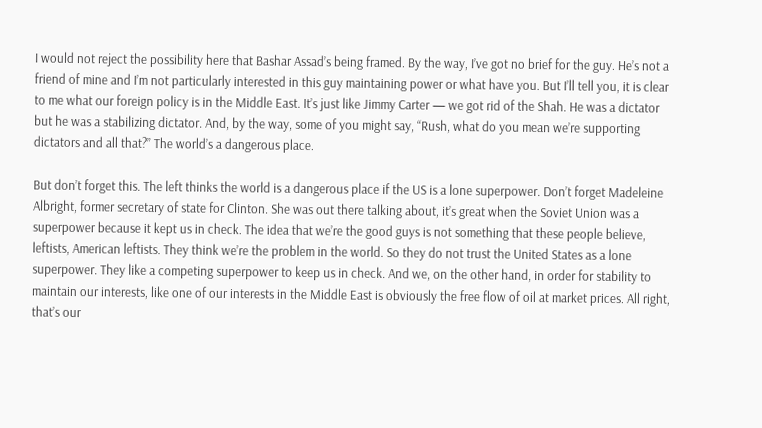I would not reject the possibility here that Bashar Assad’s being framed. By the way, I’ve got no brief for the guy. He’s not a friend of mine and I’m not particularly interested in this guy maintaining power or what have you. But I’ll tell you, it is clear to me what our foreign policy is in the Middle East. It’s just like Jimmy Carter — we got rid of the Shah. He was a dictator but he was a stabilizing dictator. And, by the way, some of you might say, “Rush, what do you mean we’re supporting dictators and all that?” The world’s a dangerous place.

But don’t forget this. The left thinks the world is a dangerous place if the US is a lone superpower. Don’t forget Madeleine Albright, former secretary of state for Clinton. She was out there talking about, it’s great when the Soviet Union was a superpower because it kept us in check. The idea that we’re the good guys is not something that these people believe, leftists, American leftists. They think we’re the problem in the world. So they do not trust the United States as a lone superpower. They like a competing superpower to keep us in check. And we, on the other hand, in order for stability to maintain our interests, like one of our interests in the Middle East is obviously the free flow of oil at market prices. All right, that’s our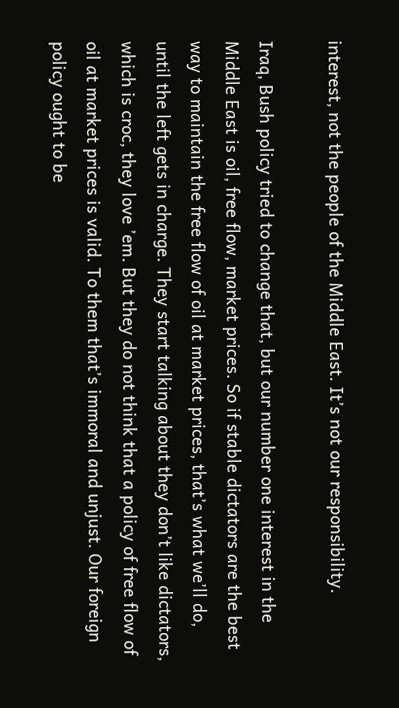interest, not the people of the Middle East. It’s not our responsibility.

Iraq, Bush policy tried to change that, but our number one interest in the Middle East is oil, free flow, market prices. So if stable dictators are the best way to maintain the free flow of oil at market prices, that’s what we’ll do, until the left gets in charge. They start talking about they don’t like dictators, which is croc, they love ’em. But they do not think that a policy of free flow of oil at market prices is valid. To them that’s immoral and unjust. Our foreign policy ought to be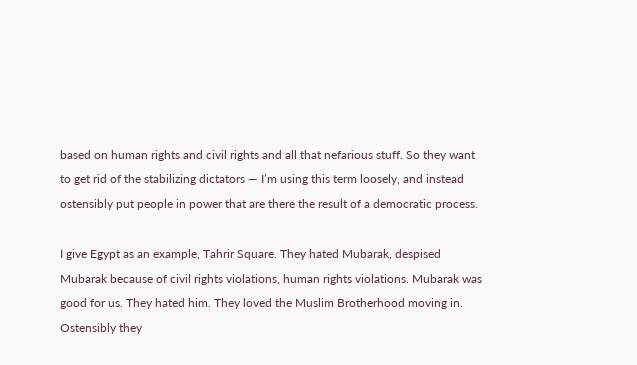based on human rights and civil rights and all that nefarious stuff. So they want to get rid of the stabilizing dictators — I’m using this term loosely, and instead ostensibly put people in power that are there the result of a democratic process.

I give Egypt as an example, Tahrir Square. They hated Mubarak, despised Mubarak because of civil rights violations, human rights violations. Mubarak was good for us. They hated him. They loved the Muslim Brotherhood moving in. Ostensibly they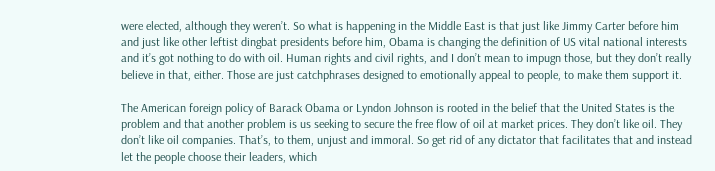were elected, although they weren’t. So what is happening in the Middle East is that just like Jimmy Carter before him and just like other leftist dingbat presidents before him, Obama is changing the definition of US vital national interests and it’s got nothing to do with oil. Human rights and civil rights, and I don’t mean to impugn those, but they don’t really believe in that, either. Those are just catchphrases designed to emotionally appeal to people, to make them support it.

The American foreign policy of Barack Obama or Lyndon Johnson is rooted in the belief that the United States is the problem and that another problem is us seeking to secure the free flow of oil at market prices. They don’t like oil. They don’t like oil companies. That’s, to them, unjust and immoral. So get rid of any dictator that facilitates that and instead let the people choose their leaders, which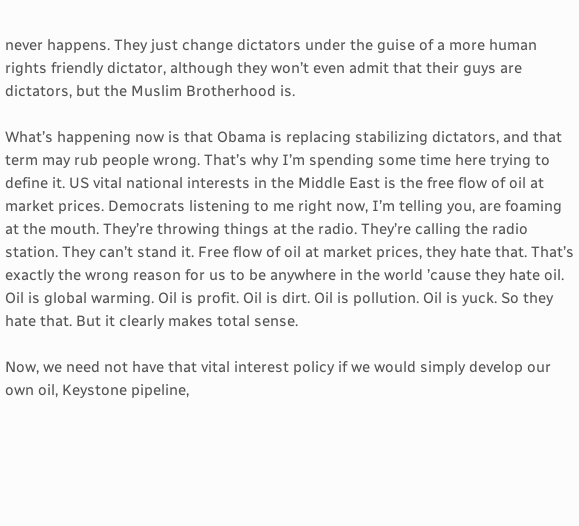never happens. They just change dictators under the guise of a more human rights friendly dictator, although they won’t even admit that their guys are dictators, but the Muslim Brotherhood is.

What’s happening now is that Obama is replacing stabilizing dictators, and that term may rub people wrong. That’s why I’m spending some time here trying to define it. US vital national interests in the Middle East is the free flow of oil at market prices. Democrats listening to me right now, I’m telling you, are foaming at the mouth. They’re throwing things at the radio. They’re calling the radio station. They can’t stand it. Free flow of oil at market prices, they hate that. That’s exactly the wrong reason for us to be anywhere in the world ’cause they hate oil. Oil is global warming. Oil is profit. Oil is dirt. Oil is pollution. Oil is yuck. So they hate that. But it clearly makes total sense.

Now, we need not have that vital interest policy if we would simply develop our own oil, Keystone pipeline,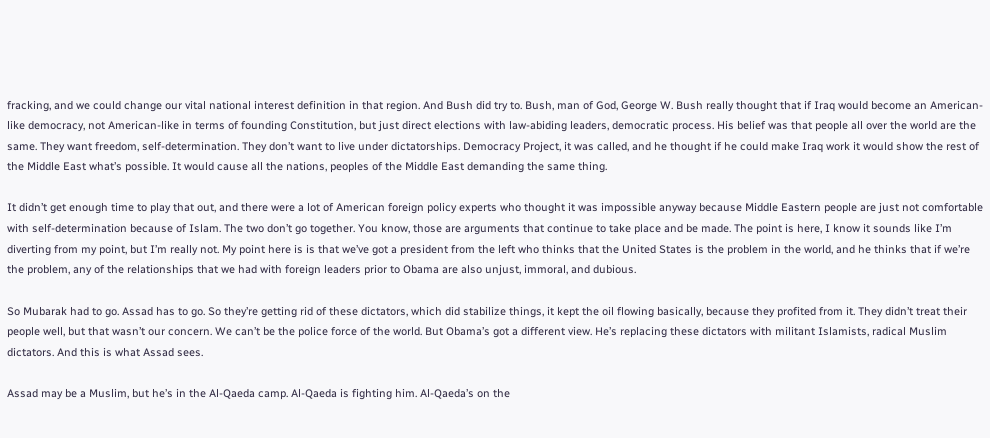fracking, and we could change our vital national interest definition in that region. And Bush did try to. Bush, man of God, George W. Bush really thought that if Iraq would become an American-like democracy, not American-like in terms of founding Constitution, but just direct elections with law-abiding leaders, democratic process. His belief was that people all over the world are the same. They want freedom, self-determination. They don’t want to live under dictatorships. Democracy Project, it was called, and he thought if he could make Iraq work it would show the rest of the Middle East what’s possible. It would cause all the nations, peoples of the Middle East demanding the same thing.

It didn’t get enough time to play that out, and there were a lot of American foreign policy experts who thought it was impossible anyway because Middle Eastern people are just not comfortable with self-determination because of Islam. The two don’t go together. You know, those are arguments that continue to take place and be made. The point is here, I know it sounds like I’m diverting from my point, but I’m really not. My point here is is that we’ve got a president from the left who thinks that the United States is the problem in the world, and he thinks that if we’re the problem, any of the relationships that we had with foreign leaders prior to Obama are also unjust, immoral, and dubious.

So Mubarak had to go. Assad has to go. So they’re getting rid of these dictators, which did stabilize things, it kept the oil flowing basically, because they profited from it. They didn’t treat their people well, but that wasn’t our concern. We can’t be the police force of the world. But Obama’s got a different view. He’s replacing these dictators with militant Islamists, radical Muslim dictators. And this is what Assad sees.

Assad may be a Muslim, but he’s in the Al-Qaeda camp. Al-Qaeda is fighting him. Al-Qaeda’s on the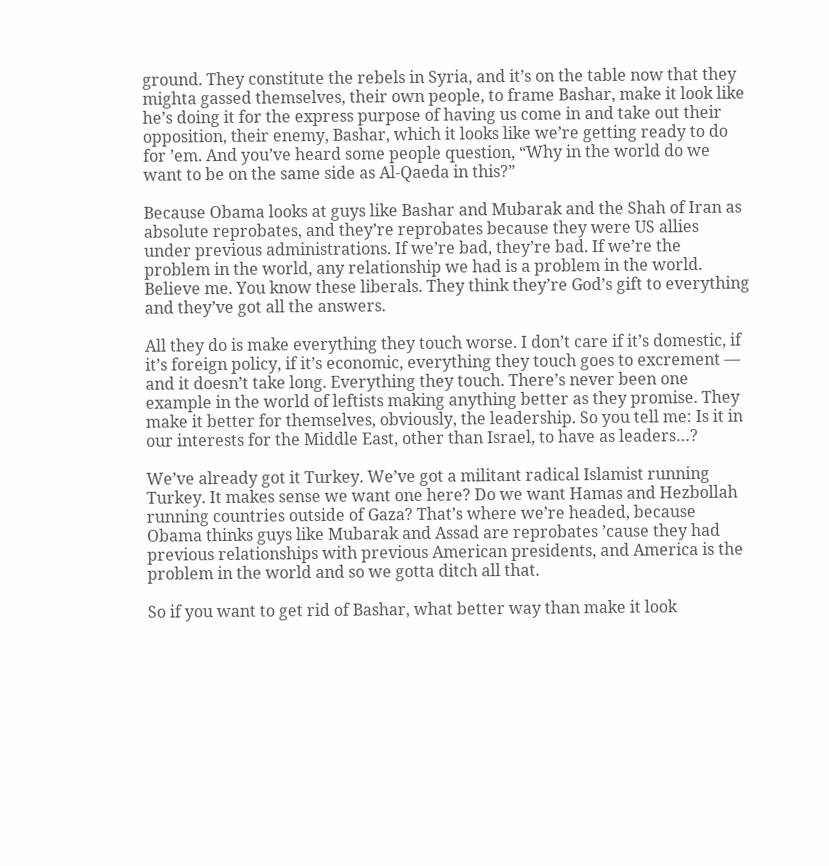ground. They constitute the rebels in Syria, and it’s on the table now that they mighta gassed themselves, their own people, to frame Bashar, make it look like he’s doing it for the express purpose of having us come in and take out their opposition, their enemy, Bashar, which it looks like we’re getting ready to do for ’em. And you’ve heard some people question, “Why in the world do we want to be on the same side as Al-Qaeda in this?”

Because Obama looks at guys like Bashar and Mubarak and the Shah of Iran as absolute reprobates, and they’re reprobates because they were US allies under previous administrations. If we’re bad, they’re bad. If we’re the problem in the world, any relationship we had is a problem in the world. Believe me. You know these liberals. They think they’re God’s gift to everything and they’ve got all the answers.

All they do is make everything they touch worse. I don’t care if it’s domestic, if it’s foreign policy, if it’s economic, everything they touch goes to excrement — and it doesn’t take long. Everything they touch. There’s never been one example in the world of leftists making anything better as they promise. They make it better for themselves, obviously, the leadership. So you tell me: Is it in our interests for the Middle East, other than Israel, to have as leaders…?

We’ve already got it Turkey. We’ve got a militant radical Islamist running Turkey. It makes sense we want one here? Do we want Hamas and Hezbollah running countries outside of Gaza? That’s where we’re headed, because Obama thinks guys like Mubarak and Assad are reprobates ’cause they had previous relationships with previous American presidents, and America is the problem in the world and so we gotta ditch all that.

So if you want to get rid of Bashar, what better way than make it look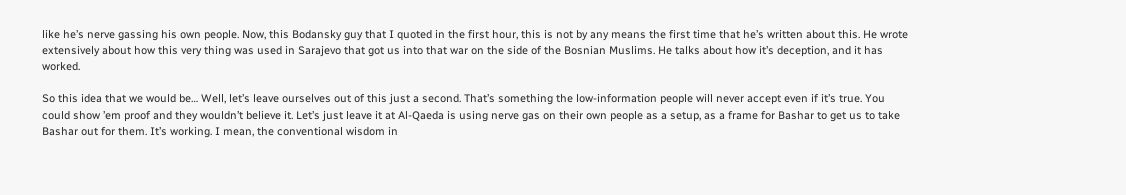like he’s nerve gassing his own people. Now, this Bodansky guy that I quoted in the first hour, this is not by any means the first time that he’s written about this. He wrote extensively about how this very thing was used in Sarajevo that got us into that war on the side of the Bosnian Muslims. He talks about how it’s deception, and it has worked.

So this idea that we would be… Well, let’s leave ourselves out of this just a second. That’s something the low-information people will never accept even if it’s true. You could show ’em proof and they wouldn’t believe it. Let’s just leave it at Al-Qaeda is using nerve gas on their own people as a setup, as a frame for Bashar to get us to take Bashar out for them. It’s working. I mean, the conventional wisdom in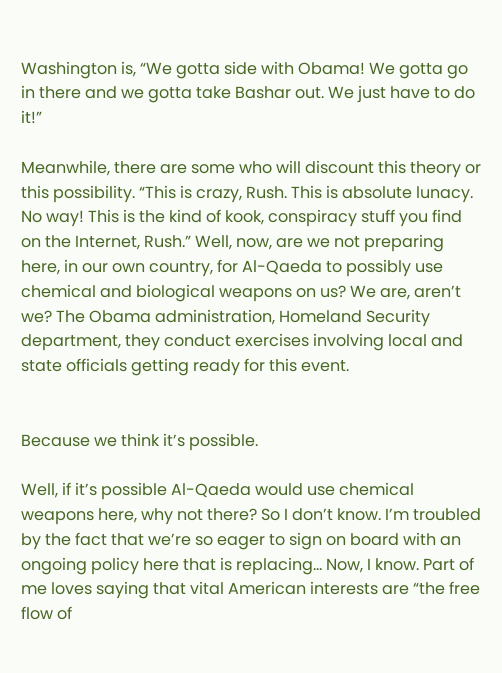Washington is, “We gotta side with Obama! We gotta go in there and we gotta take Bashar out. We just have to do it!”

Meanwhile, there are some who will discount this theory or this possibility. “This is crazy, Rush. This is absolute lunacy. No way! This is the kind of kook, conspiracy stuff you find on the Internet, Rush.” Well, now, are we not preparing here, in our own country, for Al-Qaeda to possibly use chemical and biological weapons on us? We are, aren’t we? The Obama administration, Homeland Security department, they conduct exercises involving local and state officials getting ready for this event.


Because we think it’s possible.

Well, if it’s possible Al-Qaeda would use chemical weapons here, why not there? So I don’t know. I’m troubled by the fact that we’re so eager to sign on board with an ongoing policy here that is replacing… Now, I know. Part of me loves saying that vital American interests are “the free flow of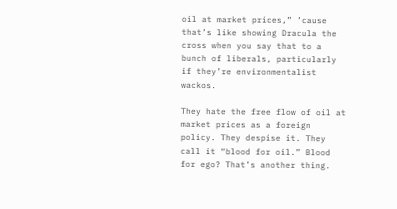oil at market prices,” ’cause that’s like showing Dracula the cross when you say that to a bunch of liberals, particularly if they’re environmentalist wackos.

They hate the free flow of oil at market prices as a foreign policy. They despise it. They call it “blood for oil.” Blood for ego? That’s another thing.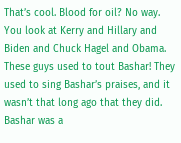That’s cool. Blood for oil? No way. You look at Kerry and Hillary and Biden and Chuck Hagel and Obama. These guys used to tout Bashar! They used to sing Bashar’s praises, and it wasn’t that long ago that they did. Bashar was a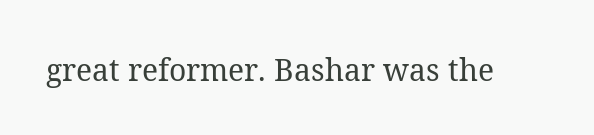great reformer. Bashar was the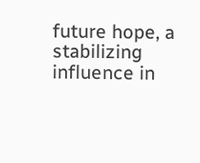future hope, a stabilizing influence in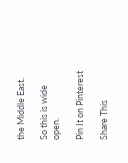the Middle East.

So this is wide open.

Pin It on Pinterest

Share This